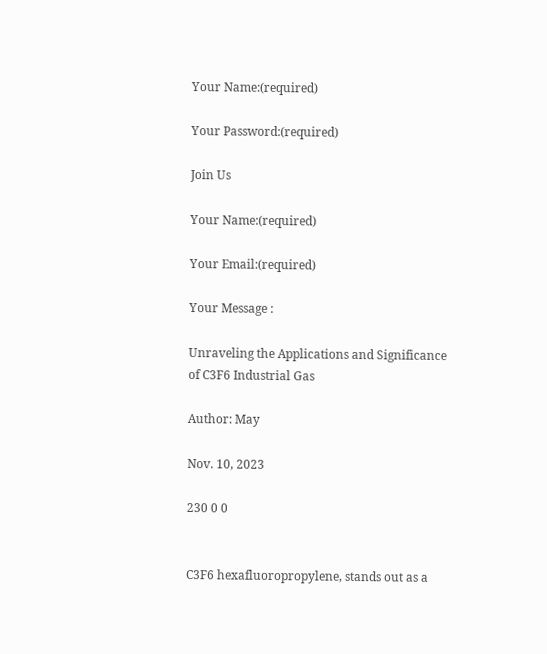Your Name:(required)

Your Password:(required)

Join Us

Your Name:(required)

Your Email:(required)

Your Message :

Unraveling the Applications and Significance of C3F6 Industrial Gas

Author: May

Nov. 10, 2023

230 0 0


C3F6 hexafluoropropylene, stands out as a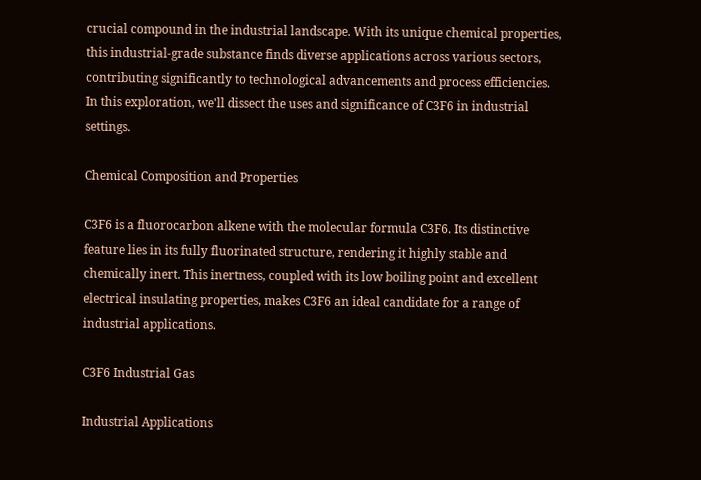crucial compound in the industrial landscape. With its unique chemical properties, this industrial-grade substance finds diverse applications across various sectors, contributing significantly to technological advancements and process efficiencies. In this exploration, we'll dissect the uses and significance of C3F6 in industrial settings.

Chemical Composition and Properties

C3F6 is a fluorocarbon alkene with the molecular formula C3F6. Its distinctive feature lies in its fully fluorinated structure, rendering it highly stable and chemically inert. This inertness, coupled with its low boiling point and excellent electrical insulating properties, makes C3F6 an ideal candidate for a range of industrial applications.

C3F6 Industrial Gas

Industrial Applications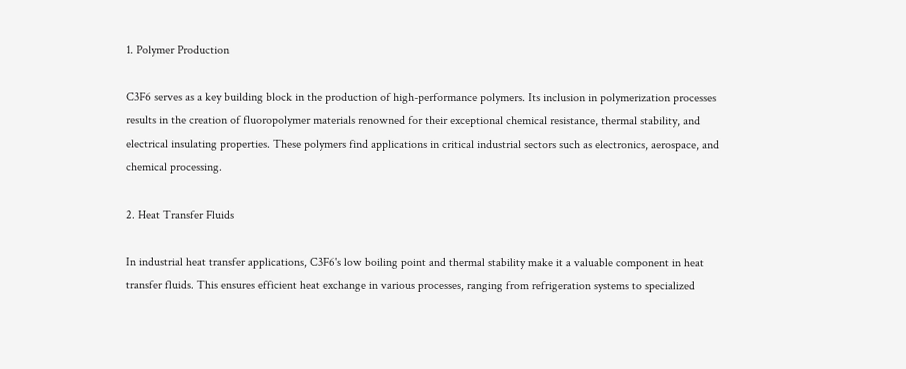1. Polymer Production

C3F6 serves as a key building block in the production of high-performance polymers. Its inclusion in polymerization processes results in the creation of fluoropolymer materials renowned for their exceptional chemical resistance, thermal stability, and electrical insulating properties. These polymers find applications in critical industrial sectors such as electronics, aerospace, and chemical processing.

2. Heat Transfer Fluids

In industrial heat transfer applications, C3F6's low boiling point and thermal stability make it a valuable component in heat transfer fluids. This ensures efficient heat exchange in various processes, ranging from refrigeration systems to specialized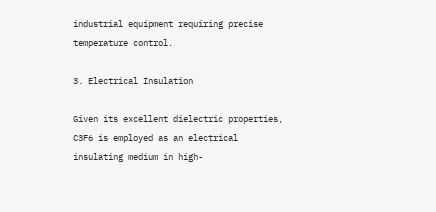industrial equipment requiring precise temperature control.

3. Electrical Insulation

Given its excellent dielectric properties, C3F6 is employed as an electrical insulating medium in high-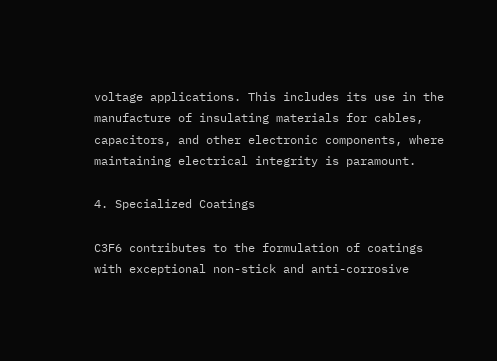voltage applications. This includes its use in the manufacture of insulating materials for cables, capacitors, and other electronic components, where maintaining electrical integrity is paramount.

4. Specialized Coatings

C3F6 contributes to the formulation of coatings with exceptional non-stick and anti-corrosive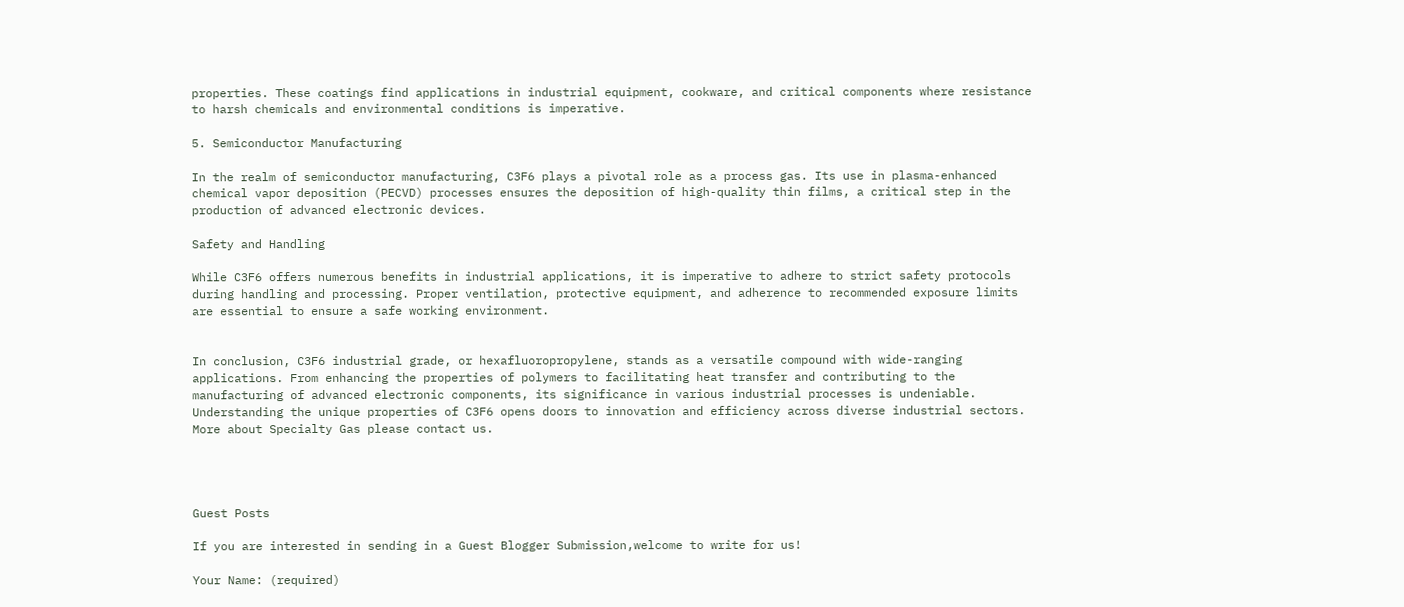properties. These coatings find applications in industrial equipment, cookware, and critical components where resistance to harsh chemicals and environmental conditions is imperative.

5. Semiconductor Manufacturing

In the realm of semiconductor manufacturing, C3F6 plays a pivotal role as a process gas. Its use in plasma-enhanced chemical vapor deposition (PECVD) processes ensures the deposition of high-quality thin films, a critical step in the production of advanced electronic devices.

Safety and Handling

While C3F6 offers numerous benefits in industrial applications, it is imperative to adhere to strict safety protocols during handling and processing. Proper ventilation, protective equipment, and adherence to recommended exposure limits are essential to ensure a safe working environment.


In conclusion, C3F6 industrial grade, or hexafluoropropylene, stands as a versatile compound with wide-ranging applications. From enhancing the properties of polymers to facilitating heat transfer and contributing to the manufacturing of advanced electronic components, its significance in various industrial processes is undeniable. Understanding the unique properties of C3F6 opens doors to innovation and efficiency across diverse industrial sectors. More about Specialty Gas please contact us.




Guest Posts

If you are interested in sending in a Guest Blogger Submission,welcome to write for us!

Your Name: (required)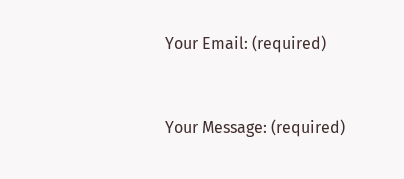Your Email: (required)


Your Message: (required)